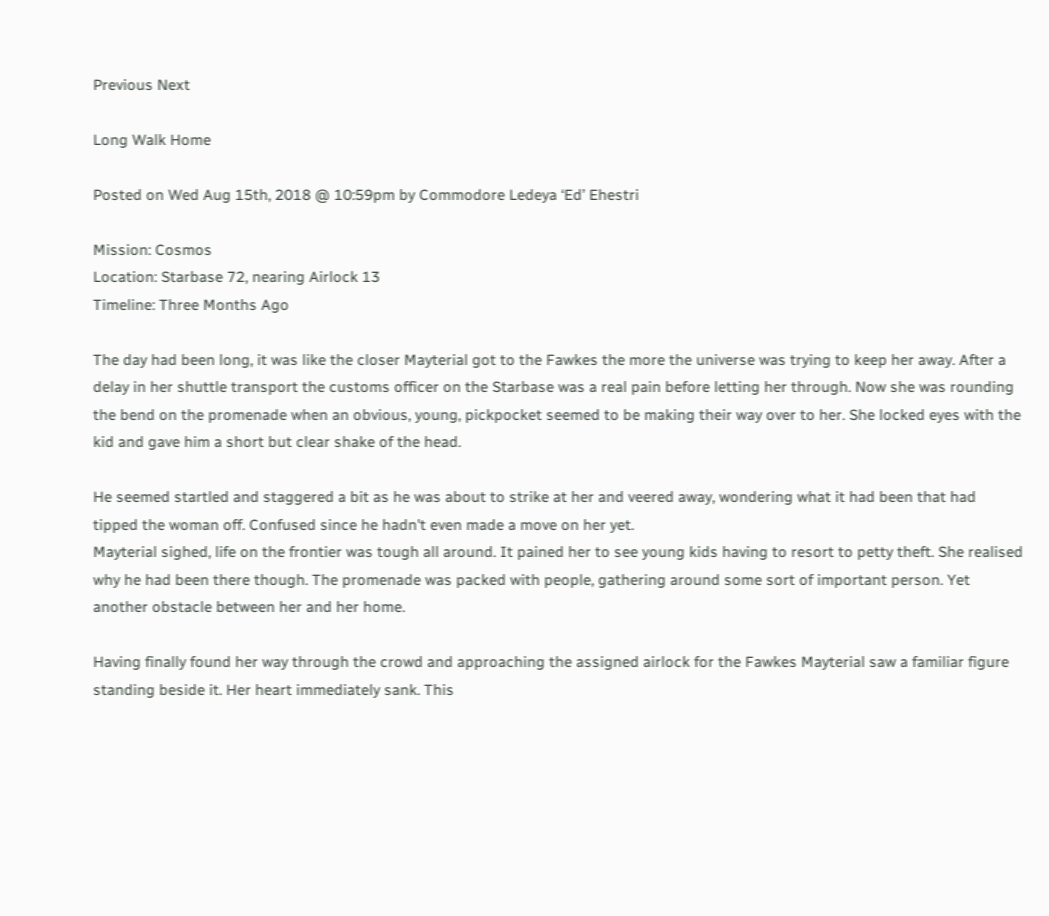Previous Next

Long Walk Home

Posted on Wed Aug 15th, 2018 @ 10:59pm by Commodore Ledeya ‘Ed’ Ehestri

Mission: Cosmos
Location: Starbase 72, nearing Airlock 13
Timeline: Three Months Ago

The day had been long, it was like the closer Mayterial got to the Fawkes the more the universe was trying to keep her away. After a delay in her shuttle transport the customs officer on the Starbase was a real pain before letting her through. Now she was rounding the bend on the promenade when an obvious, young, pickpocket seemed to be making their way over to her. She locked eyes with the kid and gave him a short but clear shake of the head.

He seemed startled and staggered a bit as he was about to strike at her and veered away, wondering what it had been that had tipped the woman off. Confused since he hadn't even made a move on her yet.
Mayterial sighed, life on the frontier was tough all around. It pained her to see young kids having to resort to petty theft. She realised why he had been there though. The promenade was packed with people, gathering around some sort of important person. Yet another obstacle between her and her home.

Having finally found her way through the crowd and approaching the assigned airlock for the Fawkes Mayterial saw a familiar figure standing beside it. Her heart immediately sank. This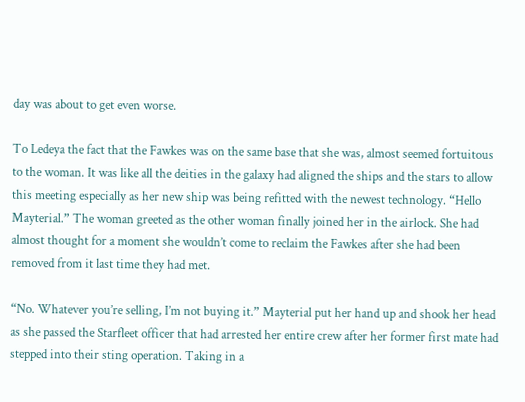day was about to get even worse.

To Ledeya the fact that the Fawkes was on the same base that she was, almost seemed fortuitous to the woman. It was like all the deities in the galaxy had aligned the ships and the stars to allow this meeting especially as her new ship was being refitted with the newest technology. “Hello Mayterial.” The woman greeted as the other woman finally joined her in the airlock. She had almost thought for a moment she wouldn’t come to reclaim the Fawkes after she had been removed from it last time they had met.

“No. Whatever you’re selling, I’m not buying it.” Mayterial put her hand up and shook her head as she passed the Starfleet officer that had arrested her entire crew after her former first mate had stepped into their sting operation. Taking in a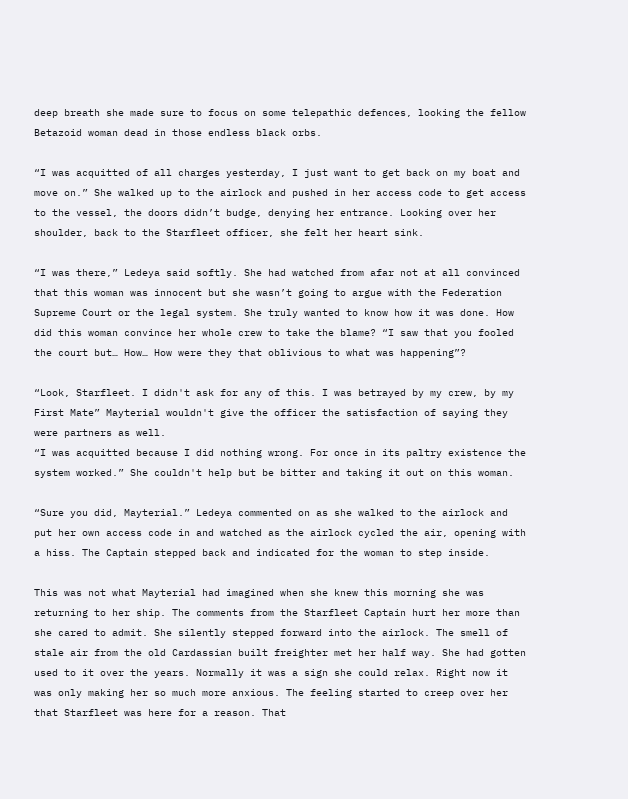deep breath she made sure to focus on some telepathic defences, looking the fellow Betazoid woman dead in those endless black orbs.

“I was acquitted of all charges yesterday, I just want to get back on my boat and move on.” She walked up to the airlock and pushed in her access code to get access to the vessel, the doors didn’t budge, denying her entrance. Looking over her shoulder, back to the Starfleet officer, she felt her heart sink.

“I was there,” Ledeya said softly. She had watched from afar not at all convinced that this woman was innocent but she wasn’t going to argue with the Federation Supreme Court or the legal system. She truly wanted to know how it was done. How did this woman convince her whole crew to take the blame? “I saw that you fooled the court but… How… How were they that oblivious to what was happening”?

“Look, Starfleet. I didn't ask for any of this. I was betrayed by my crew, by my First Mate” Mayterial wouldn't give the officer the satisfaction of saying they were partners as well.
“I was acquitted because I did nothing wrong. For once in its paltry existence the system worked.” She couldn't help but be bitter and taking it out on this woman.

“Sure you did, Mayterial.” Ledeya commented on as she walked to the airlock and put her own access code in and watched as the airlock cycled the air, opening with a hiss. The Captain stepped back and indicated for the woman to step inside.

This was not what Mayterial had imagined when she knew this morning she was returning to her ship. The comments from the Starfleet Captain hurt her more than she cared to admit. She silently stepped forward into the airlock. The smell of stale air from the old Cardassian built freighter met her half way. She had gotten used to it over the years. Normally it was a sign she could relax. Right now it was only making her so much more anxious. The feeling started to creep over her that Starfleet was here for a reason. That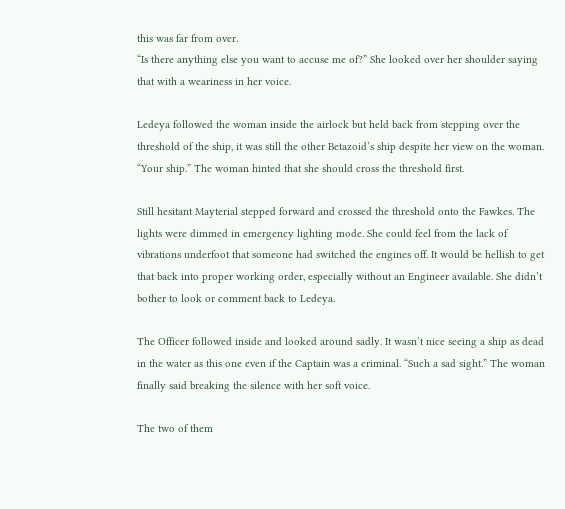this was far from over.
“Is there anything else you want to accuse me of?” She looked over her shoulder saying that with a weariness in her voice.

Ledeya followed the woman inside the airlock but held back from stepping over the threshold of the ship, it was still the other Betazoid’s ship despite her view on the woman. “Your ship.” The woman hinted that she should cross the threshold first.

Still hesitant Mayterial stepped forward and crossed the threshold onto the Fawkes. The lights were dimmed in emergency lighting mode. She could feel from the lack of vibrations underfoot that someone had switched the engines off. It would be hellish to get that back into proper working order, especially without an Engineer available. She didn’t bother to look or comment back to Ledeya.

The Officer followed inside and looked around sadly. It wasn’t nice seeing a ship as dead in the water as this one even if the Captain was a criminal. “Such a sad sight.” The woman finally said breaking the silence with her soft voice.

The two of them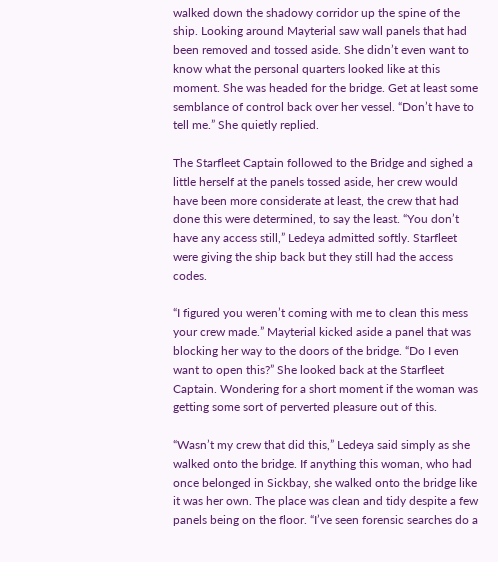walked down the shadowy corridor up the spine of the ship. Looking around Mayterial saw wall panels that had been removed and tossed aside. She didn’t even want to know what the personal quarters looked like at this moment. She was headed for the bridge. Get at least some semblance of control back over her vessel. “Don’t have to tell me.” She quietly replied.

The Starfleet Captain followed to the Bridge and sighed a little herself at the panels tossed aside, her crew would have been more considerate at least, the crew that had done this were determined, to say the least. “You don’t have any access still,” Ledeya admitted softly. Starfleet were giving the ship back but they still had the access codes.

“I figured you weren’t coming with me to clean this mess your crew made.” Mayterial kicked aside a panel that was blocking her way to the doors of the bridge. “Do I even want to open this?” She looked back at the Starfleet Captain. Wondering for a short moment if the woman was getting some sort of perverted pleasure out of this.

“Wasn’t my crew that did this,” Ledeya said simply as she walked onto the bridge. If anything this woman, who had once belonged in Sickbay, she walked onto the bridge like it was her own. The place was clean and tidy despite a few panels being on the floor. “I’ve seen forensic searches do a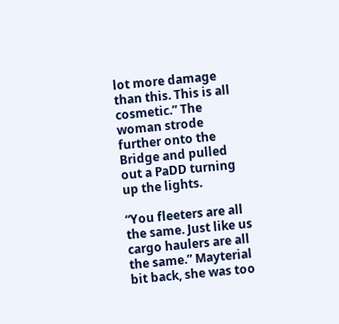lot more damage than this. This is all cosmetic.” The woman strode further onto the Bridge and pulled out a PaDD turning up the lights.

“You fleeters are all the same. Just like us cargo haulers are all the same.” Mayterial bit back, she was too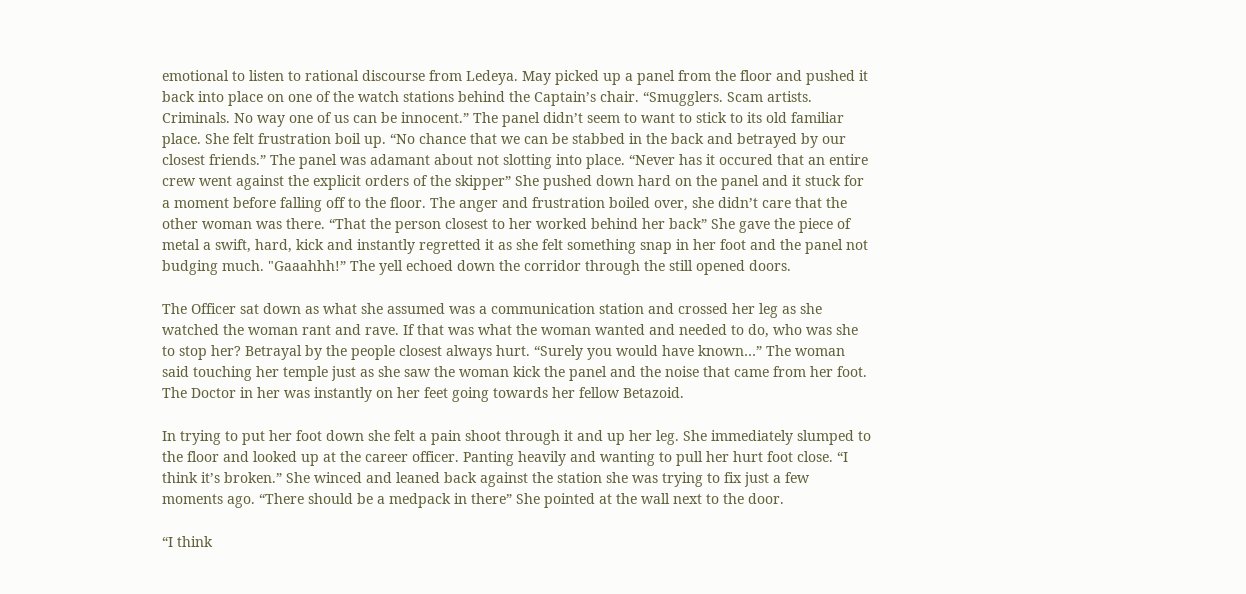emotional to listen to rational discourse from Ledeya. May picked up a panel from the floor and pushed it back into place on one of the watch stations behind the Captain’s chair. “Smugglers. Scam artists. Criminals. No way one of us can be innocent.” The panel didn’t seem to want to stick to its old familiar place. She felt frustration boil up. “No chance that we can be stabbed in the back and betrayed by our closest friends.” The panel was adamant about not slotting into place. “Never has it occured that an entire crew went against the explicit orders of the skipper” She pushed down hard on the panel and it stuck for a moment before falling off to the floor. The anger and frustration boiled over, she didn’t care that the other woman was there. “That the person closest to her worked behind her back” She gave the piece of metal a swift, hard, kick and instantly regretted it as she felt something snap in her foot and the panel not budging much. "Gaaahhh!” The yell echoed down the corridor through the still opened doors.

The Officer sat down as what she assumed was a communication station and crossed her leg as she watched the woman rant and rave. If that was what the woman wanted and needed to do, who was she to stop her? Betrayal by the people closest always hurt. “Surely you would have known…” The woman said touching her temple just as she saw the woman kick the panel and the noise that came from her foot. The Doctor in her was instantly on her feet going towards her fellow Betazoid.

In trying to put her foot down she felt a pain shoot through it and up her leg. She immediately slumped to the floor and looked up at the career officer. Panting heavily and wanting to pull her hurt foot close. “I think it’s broken.” She winced and leaned back against the station she was trying to fix just a few moments ago. “There should be a medpack in there” She pointed at the wall next to the door.

“I think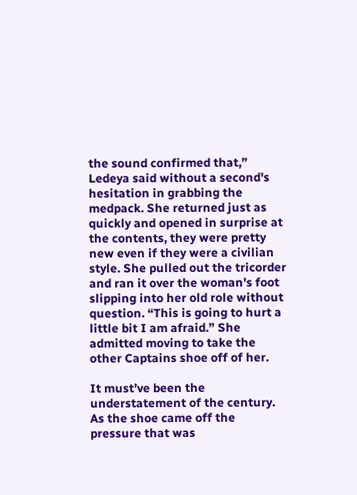the sound confirmed that,” Ledeya said without a second's hesitation in grabbing the medpack. She returned just as quickly and opened in surprise at the contents, they were pretty new even if they were a civilian style. She pulled out the tricorder and ran it over the woman's foot slipping into her old role without question. “This is going to hurt a little bit I am afraid.” She admitted moving to take the other Captains shoe off of her.

It must’ve been the understatement of the century. As the shoe came off the pressure that was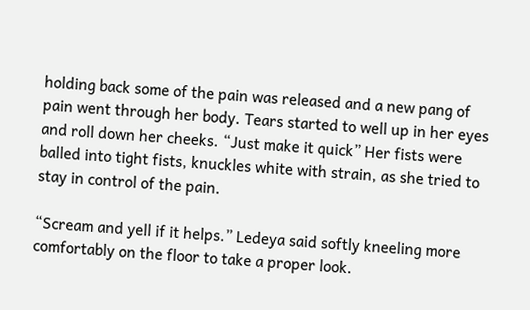holding back some of the pain was released and a new pang of pain went through her body. Tears started to well up in her eyes and roll down her cheeks. “Just make it quick” Her fists were balled into tight fists, knuckles white with strain, as she tried to stay in control of the pain.

“Scream and yell if it helps.” Ledeya said softly kneeling more comfortably on the floor to take a proper look.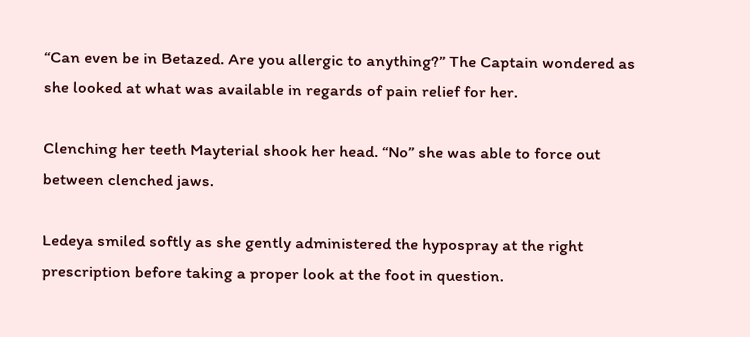“Can even be in Betazed. Are you allergic to anything?” The Captain wondered as she looked at what was available in regards of pain relief for her.

Clenching her teeth Mayterial shook her head. “No” she was able to force out between clenched jaws.

Ledeya smiled softly as she gently administered the hypospray at the right prescription before taking a proper look at the foot in question.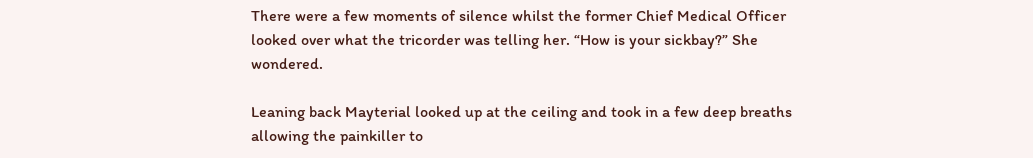There were a few moments of silence whilst the former Chief Medical Officer looked over what the tricorder was telling her. “How is your sickbay?” She wondered.

Leaning back Mayterial looked up at the ceiling and took in a few deep breaths allowing the painkiller to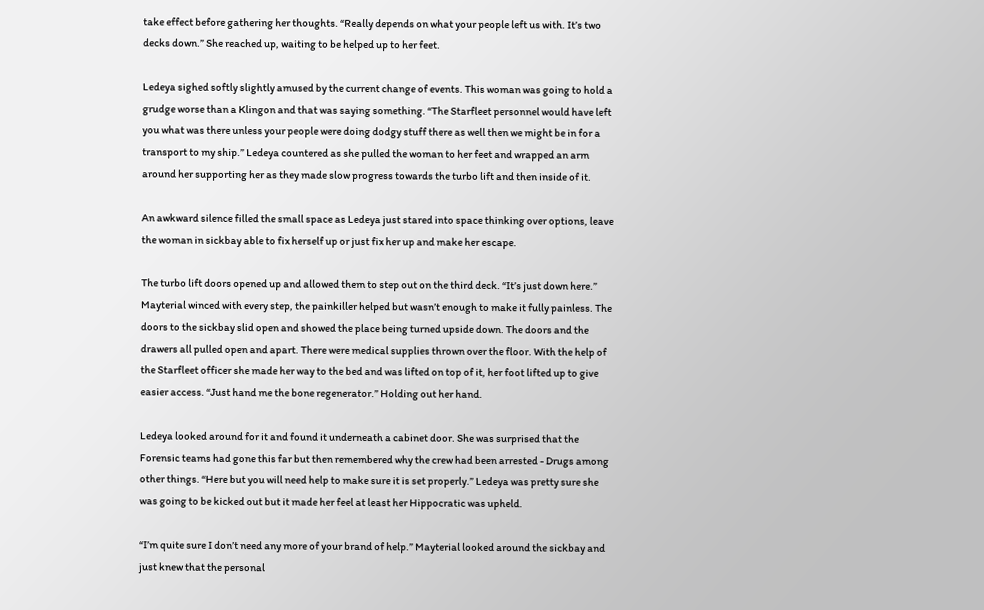take effect before gathering her thoughts. “Really depends on what your people left us with. It’s two decks down.” She reached up, waiting to be helped up to her feet.

Ledeya sighed softly slightly amused by the current change of events. This woman was going to hold a grudge worse than a Klingon and that was saying something. “The Starfleet personnel would have left you what was there unless your people were doing dodgy stuff there as well then we might be in for a transport to my ship.” Ledeya countered as she pulled the woman to her feet and wrapped an arm around her supporting her as they made slow progress towards the turbo lift and then inside of it.

An awkward silence filled the small space as Ledeya just stared into space thinking over options, leave the woman in sickbay able to fix herself up or just fix her up and make her escape.

The turbo lift doors opened up and allowed them to step out on the third deck. “It’s just down here.” Mayterial winced with every step, the painkiller helped but wasn’t enough to make it fully painless. The doors to the sickbay slid open and showed the place being turned upside down. The doors and the drawers all pulled open and apart. There were medical supplies thrown over the floor. With the help of the Starfleet officer she made her way to the bed and was lifted on top of it, her foot lifted up to give easier access. “Just hand me the bone regenerator.” Holding out her hand.

Ledeya looked around for it and found it underneath a cabinet door. She was surprised that the Forensic teams had gone this far but then remembered why the crew had been arrested - Drugs among other things. “Here but you will need help to make sure it is set properly.” Ledeya was pretty sure she was going to be kicked out but it made her feel at least her Hippocratic was upheld.

“I’m quite sure I don’t need any more of your brand of help.” Mayterial looked around the sickbay and just knew that the personal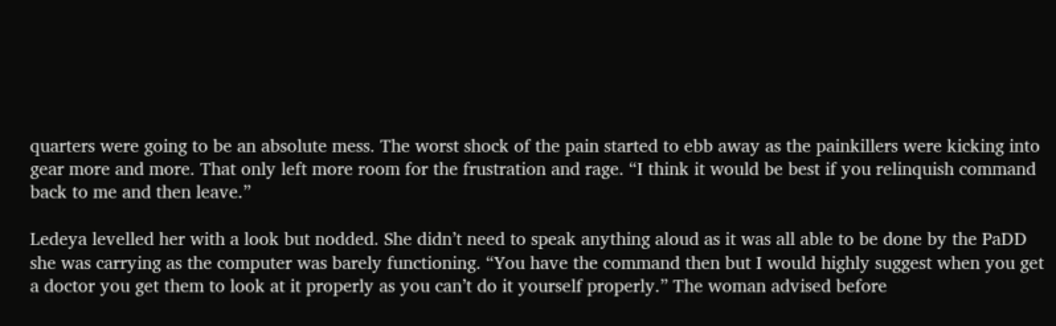quarters were going to be an absolute mess. The worst shock of the pain started to ebb away as the painkillers were kicking into gear more and more. That only left more room for the frustration and rage. “I think it would be best if you relinquish command back to me and then leave.”

Ledeya levelled her with a look but nodded. She didn’t need to speak anything aloud as it was all able to be done by the PaDD she was carrying as the computer was barely functioning. “You have the command then but I would highly suggest when you get a doctor you get them to look at it properly as you can’t do it yourself properly.” The woman advised before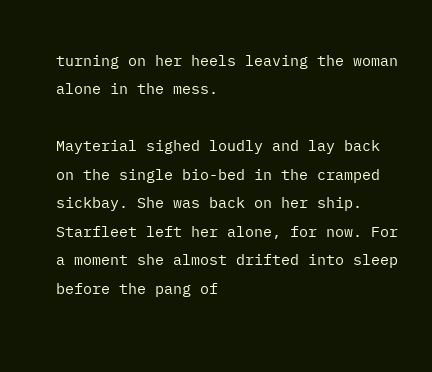turning on her heels leaving the woman alone in the mess.

Mayterial sighed loudly and lay back on the single bio-bed in the cramped sickbay. She was back on her ship. Starfleet left her alone, for now. For a moment she almost drifted into sleep before the pang of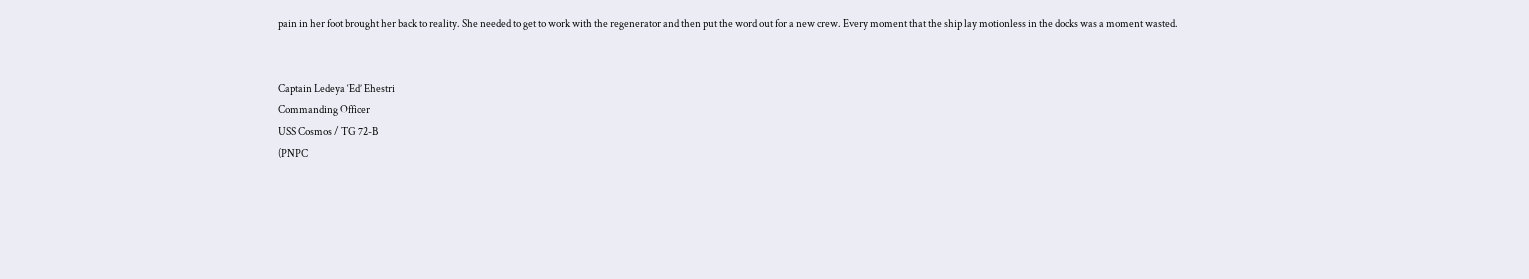pain in her foot brought her back to reality. She needed to get to work with the regenerator and then put the word out for a new crew. Every moment that the ship lay motionless in the docks was a moment wasted.


Captain Ledeya ‘Ed’ Ehestri
Commanding Officer
USS Cosmos / TG 72-B
(PNPC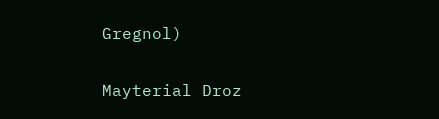Gregnol)

Mayterial Droz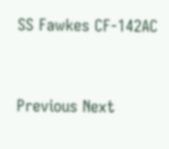SS Fawkes CF-142AC


Previous Next